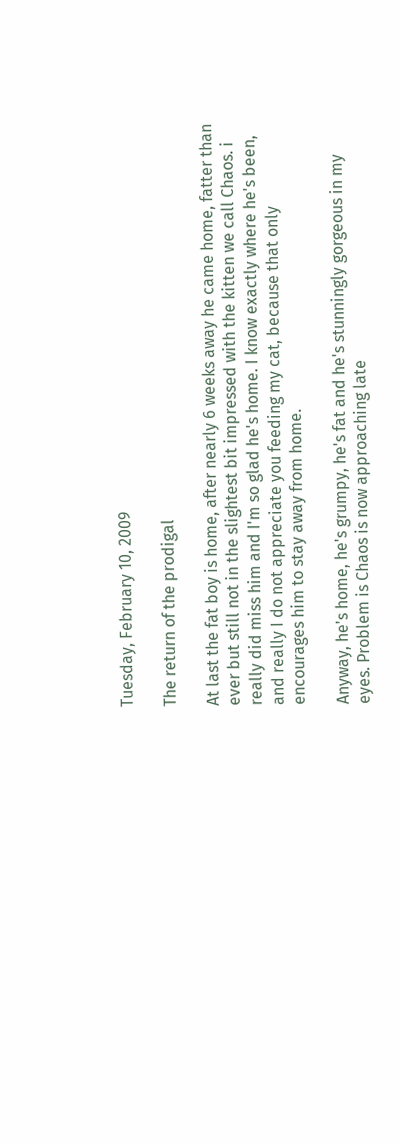Tuesday, February 10, 2009

The return of the prodigal

At last the fat boy is home, after nearly 6 weeks away he came home, fatter than ever but still not in the slightest bit impressed with the kitten we call Chaos. i really did miss him and I'm so glad he's home. I know exactly where he's been, and really I do not appreciate you feeding my cat, because that only encourages him to stay away from home.

Anyway, he's home, he's grumpy, he's fat and he's stunningly gorgeous in my eyes. Problem is Chaos is now approaching late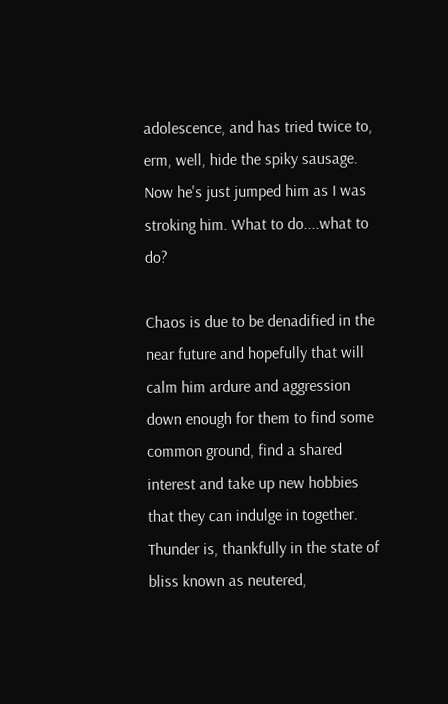adolescence, and has tried twice to, erm, well, hide the spiky sausage. Now he's just jumped him as I was stroking him. What to do....what to do?

Chaos is due to be denadified in the near future and hopefully that will calm him ardure and aggression down enough for them to find some common ground, find a shared interest and take up new hobbies that they can indulge in together. Thunder is, thankfully in the state of bliss known as neutered,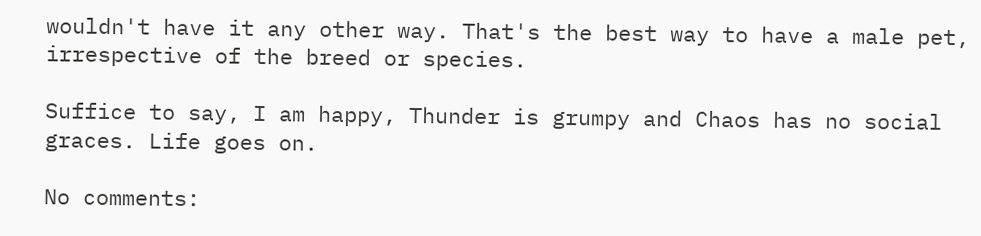wouldn't have it any other way. That's the best way to have a male pet, irrespective of the breed or species.

Suffice to say, I am happy, Thunder is grumpy and Chaos has no social graces. Life goes on.

No comments: